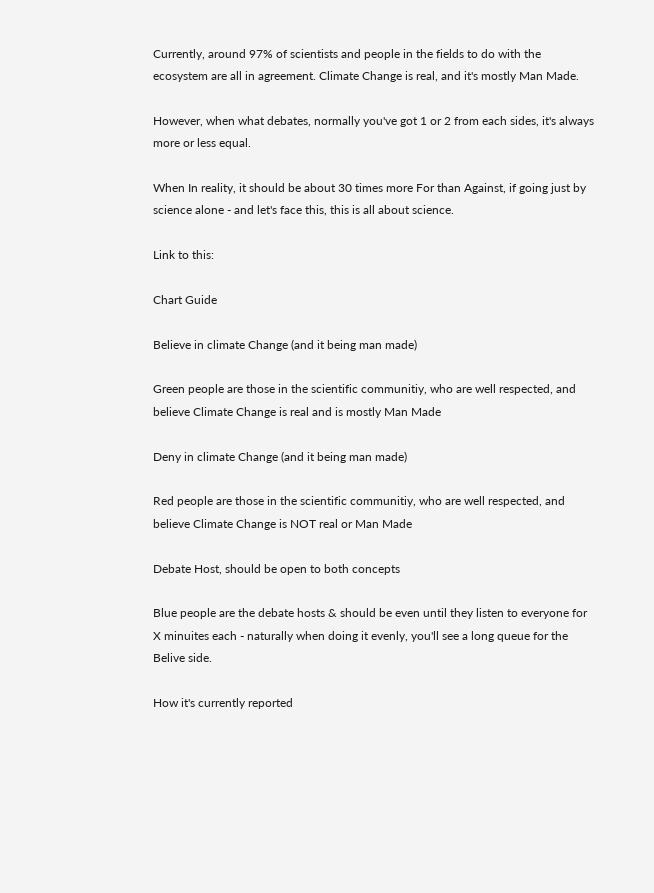Currently, around 97% of scientists and people in the fields to do with the ecosystem are all in agreement. Climate Change is real, and it's mostly Man Made.

However, when what debates, normally you've got 1 or 2 from each sides, it's always more or less equal.

When In reality, it should be about 30 times more For than Against, if going just by science alone - and let's face this, this is all about science.

Link to this:

Chart Guide

Believe in climate Change (and it being man made)

Green people are those in the scientific communitiy, who are well respected, and believe Climate Change is real and is mostly Man Made

Deny in climate Change (and it being man made)

Red people are those in the scientific communitiy, who are well respected, and believe Climate Change is NOT real or Man Made

Debate Host, should be open to both concepts

Blue people are the debate hosts & should be even until they listen to everyone for X minuites each - naturally when doing it evenly, you'll see a long queue for the Belive side.

How it's currently reported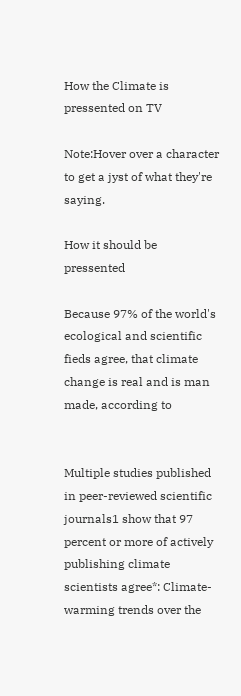How the Climate is pressented on TV

Note:Hover over a character to get a jyst of what they're saying.

How it should be pressented

Because 97% of the world's ecological and scientific fieds agree, that climate change is real and is man made, according to


Multiple studies published in peer-reviewed scientific journals1 show that 97 percent or more of actively publishing climate scientists agree*: Climate-warming trends over the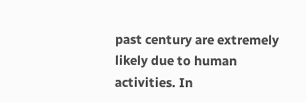past century are extremely likely due to human activities. In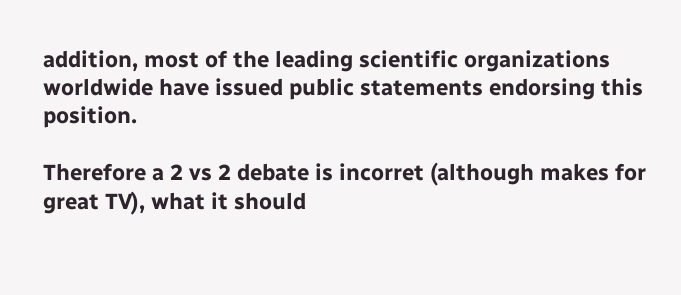addition, most of the leading scientific organizations worldwide have issued public statements endorsing this position.

Therefore a 2 vs 2 debate is incorret (although makes for great TV), what it should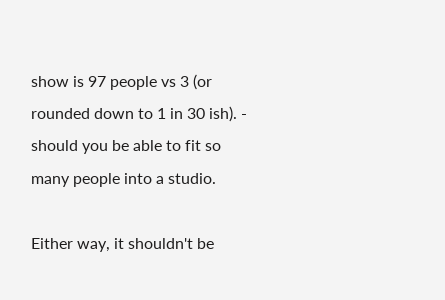show is 97 people vs 3 (or rounded down to 1 in 30 ish). - should you be able to fit so many people into a studio.

Either way, it shouldn't be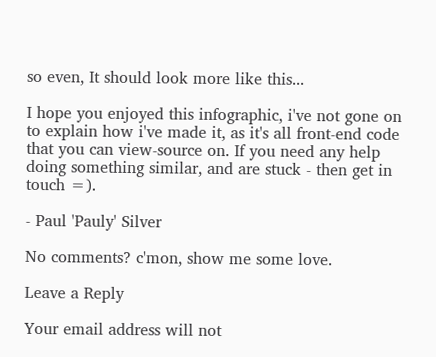so even, It should look more like this...

I hope you enjoyed this infographic, i've not gone on to explain how i've made it, as it's all front-end code that you can view-source on. If you need any help doing something similar, and are stuck - then get in touch =).

- Paul 'Pauly' Silver

No comments? c'mon, show me some love.

Leave a Reply

Your email address will not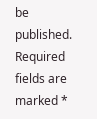be published. Required fields are marked *